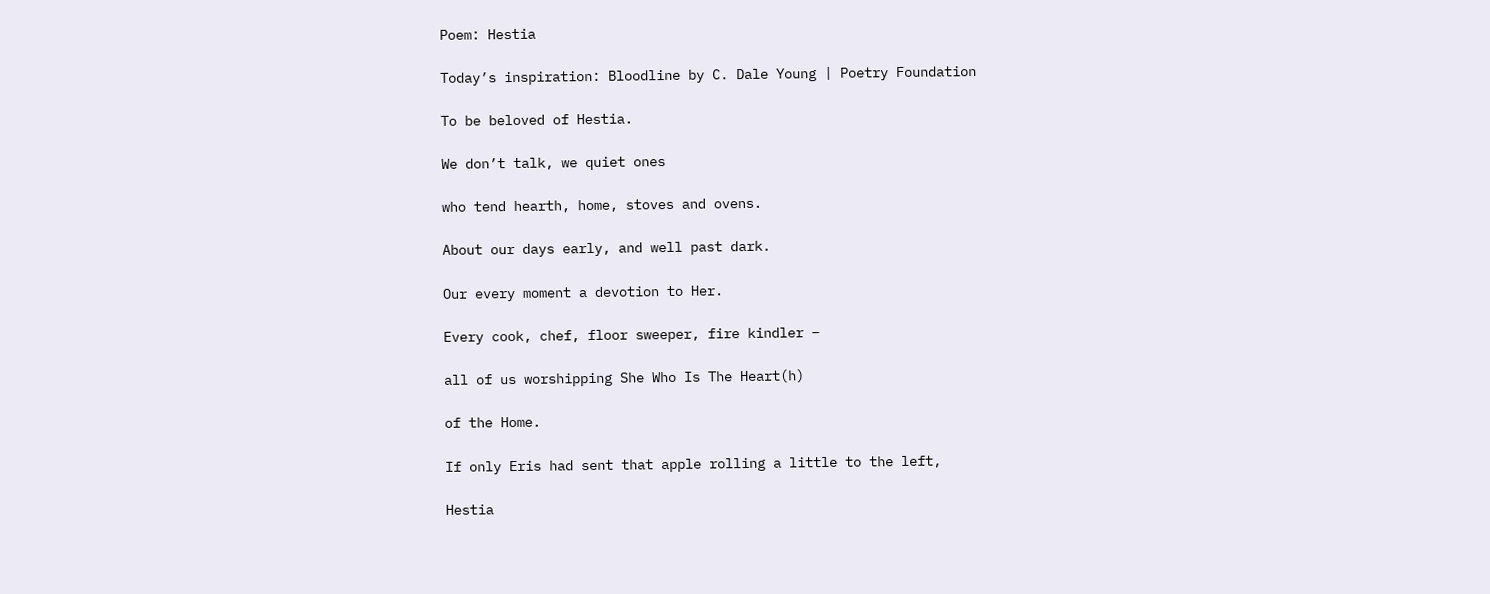Poem: Hestia

Today’s inspiration: Bloodline by C. Dale Young | Poetry Foundation

To be beloved of Hestia.

We don’t talk, we quiet ones

who tend hearth, home, stoves and ovens.

About our days early, and well past dark.

Our every moment a devotion to Her.

Every cook, chef, floor sweeper, fire kindler –

all of us worshipping She Who Is The Heart(h)

of the Home.

If only Eris had sent that apple rolling a little to the left,

Hestia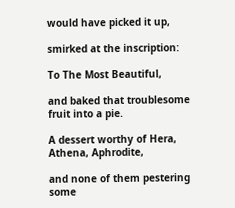would have picked it up,

smirked at the inscription:

To The Most Beautiful,

and baked that troublesome fruit into a pie.

A dessert worthy of Hera, Athena, Aphrodite,

and none of them pestering some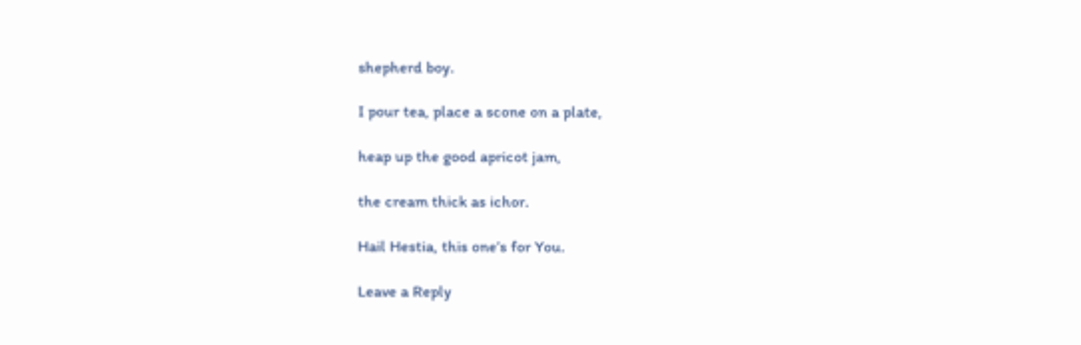shepherd boy.

I pour tea, place a scone on a plate,

heap up the good apricot jam,

the cream thick as ichor.

Hail Hestia, this one’s for You.

Leave a Reply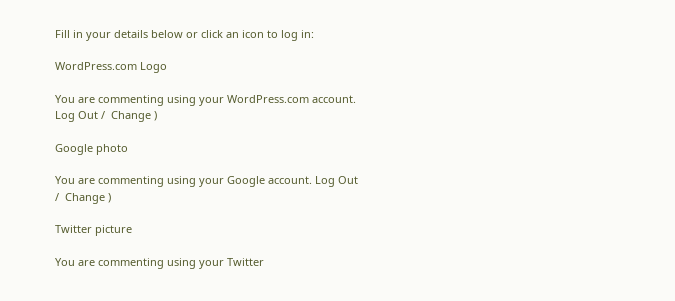Fill in your details below or click an icon to log in:

WordPress.com Logo

You are commenting using your WordPress.com account. Log Out /  Change )

Google photo

You are commenting using your Google account. Log Out /  Change )

Twitter picture

You are commenting using your Twitter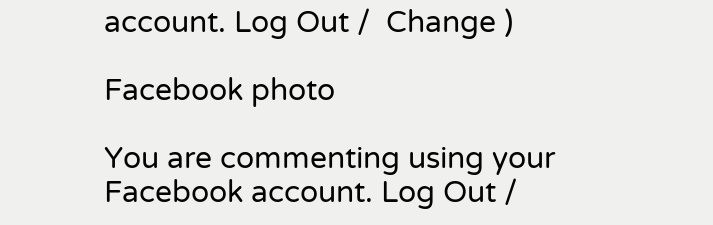account. Log Out /  Change )

Facebook photo

You are commenting using your Facebook account. Log Out /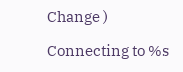Change )

Connecting to %s